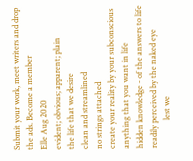Submit your work, meet writers and drop the ads. Become a member
Elle Aug 2020
evident; obvious; apparent; plain
the life that we desire
clean and streamlined
no strings attached
create your reality by your subconscious
anything that you want in life
hidden knowledge - of the answers to life
readily perceived by the naked eye
              lest we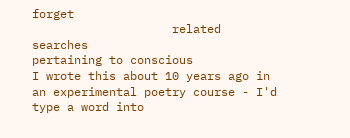forget
                    related searches
pertaining to conscious
I wrote this about 10 years ago in an experimental poetry course - I'd type a word into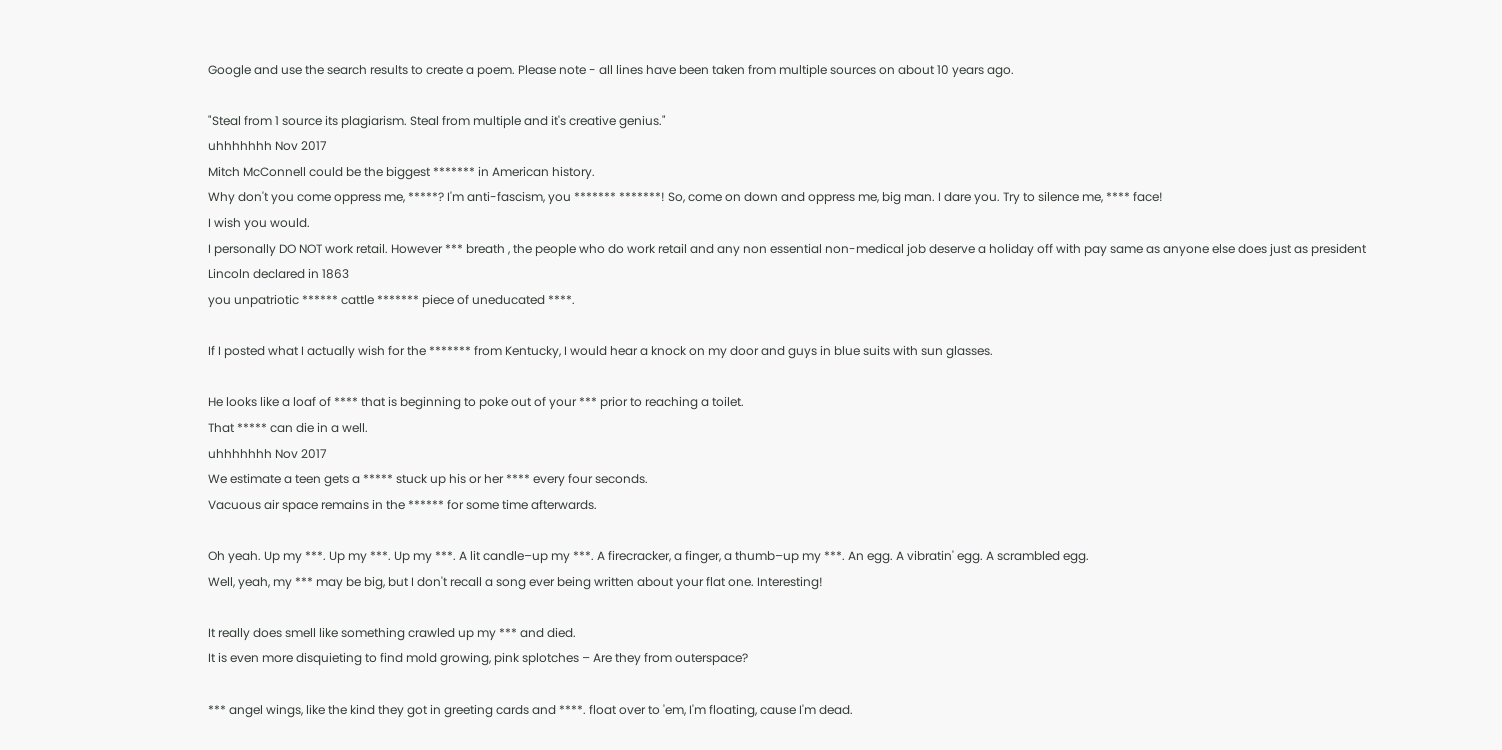Google and use the search results to create a poem. Please note - all lines have been taken from multiple sources on about 10 years ago.

"Steal from 1 source its plagiarism. Steal from multiple and it's creative genius."
uhhhhhhh Nov 2017
Mitch McConnell could be the biggest ******* in American history.
Why don't you come oppress me, *****? I'm anti-fascism, you ******* *******! So, come on down and oppress me, big man. I dare you. Try to silence me, **** face!
I wish you would.
I personally DO NOT work retail. However *** breath , the people who do work retail and any non essential non-medical job deserve a holiday off with pay same as anyone else does just as president Lincoln declared in 1863
you unpatriotic ****** cattle ******* piece of uneducated ****.

If I posted what I actually wish for the ******* from Kentucky, I would hear a knock on my door and guys in blue suits with sun glasses.

He looks like a loaf of **** that is beginning to poke out of your *** prior to reaching a toilet.
That ***** can die in a well.
uhhhhhhh Nov 2017
We estimate a teen gets a ***** stuck up his or her **** every four seconds.
Vacuous air space remains in the ****** for some time afterwards.

Oh yeah. Up my ***. Up my ***. Up my ***. A lit candle–up my ***. A firecracker, a finger, a thumb–up my ***. An egg. A vibratin' egg. A scrambled egg.
Well, yeah, my *** may be big, but I don't recall a song ever being written about your flat one. Interesting!

It really does smell like something crawled up my *** and died.
It is even more disquieting to find mold growing, pink splotches – Are they from outerspace?

*** angel wings, like the kind they got in greeting cards and ****. float over to 'em, I'm floating, cause I'm dead.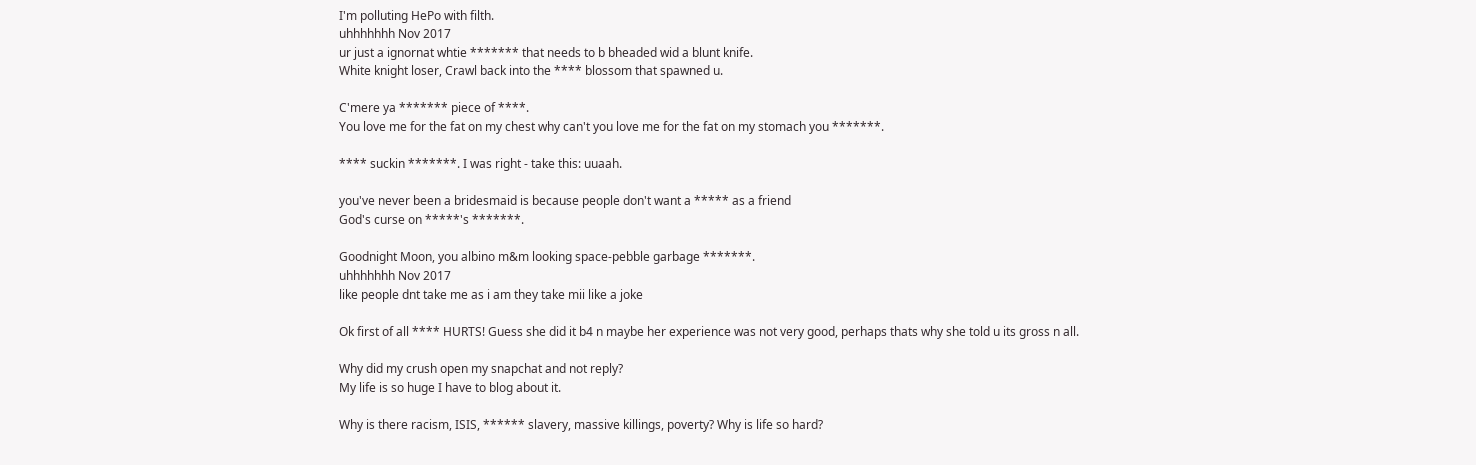I'm polluting HePo with filth.
uhhhhhhh Nov 2017
ur just a ignornat whtie ******* that needs to b bheaded wid a blunt knife.
White knight loser, Crawl back into the **** blossom that spawned u.

C'mere ya ******* piece of ****.
You love me for the fat on my chest why can't you love me for the fat on my stomach you *******.

**** suckin *******. I was right - take this: uuaah.

you've never been a bridesmaid is because people don't want a ***** as a friend
God's curse on *****'s *******.

Goodnight Moon, you albino m&m looking space-pebble garbage *******.
uhhhhhhh Nov 2017
like people dnt take me as i am they take mii like a joke

Ok first of all **** HURTS! Guess she did it b4 n maybe her experience was not very good, perhaps thats why she told u its gross n all.

Why did my crush open my snapchat and not reply?
My life is so huge I have to blog about it.

Why is there racism, ISIS, ****** slavery, massive killings, poverty? Why is life so hard?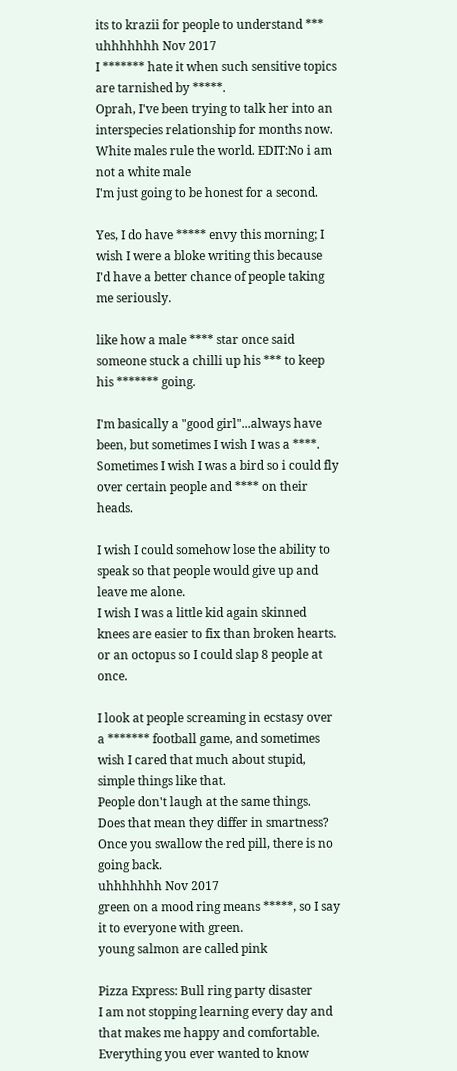its to krazii for people to understand ***
uhhhhhhh Nov 2017
I ******* hate it when such sensitive topics are tarnished by *****.
Oprah, I've been trying to talk her into an interspecies relationship for months now.
White males rule the world. EDIT:No i am not a white male
I'm just going to be honest for a second.

Yes, I do have ***** envy this morning; I wish I were a bloke writing this because I'd have a better chance of people taking me seriously.

like how a male **** star once said someone stuck a chilli up his *** to keep his ******* going.

I'm basically a "good girl"...always have been, but sometimes I wish I was a ****.
Sometimes I wish I was a bird so i could fly over certain people and **** on their heads.

I wish I could somehow lose the ability to speak so that people would give up and leave me alone.
I wish I was a little kid again skinned knees are easier to fix than broken hearts.
or an octopus so I could slap 8 people at once.

I look at people screaming in ecstasy over a ******* football game, and sometimes wish I cared that much about stupid, simple things like that.
People don't laugh at the same things. Does that mean they differ in smartness?
Once you swallow the red pill, there is no going back.
uhhhhhhh Nov 2017
green on a mood ring means *****, so I say it to everyone with green.
young salmon are called pink

Pizza Express: Bull ring party disaster
I am not stopping learning every day and that makes me happy and comfortable.
Everything you ever wanted to know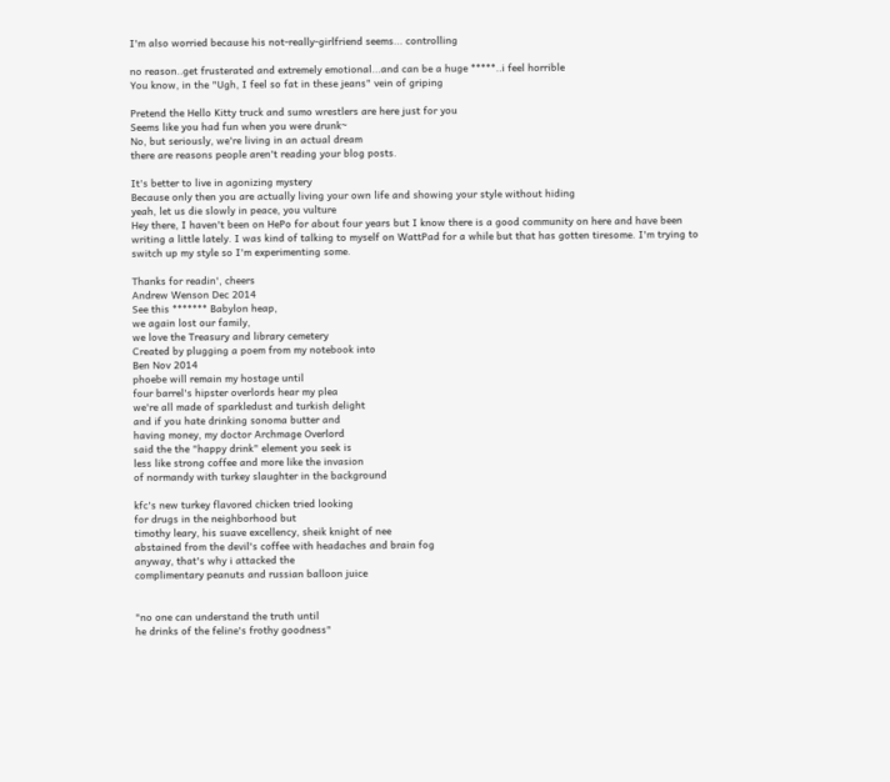I'm also worried because his not-really-girlfriend seems... controlling

no reason..get frusterated and extremely emotional...and can be a huge *****..i feel horrible
You know, in the "Ugh, I feel so fat in these jeans" vein of griping

Pretend the Hello Kitty truck and sumo wrestlers are here just for you
Seems like you had fun when you were drunk~
No, but seriously, we're living in an actual dream
there are reasons people aren't reading your blog posts.

It's better to live in agonizing mystery
Because only then you are actually living your own life and showing your style without hiding
yeah, let us die slowly in peace, you vulture
Hey there, I haven't been on HePo for about four years but I know there is a good community on here and have been writing a little lately. I was kind of talking to myself on WattPad for a while but that has gotten tiresome. I'm trying to switch up my style so I'm experimenting some.

Thanks for readin', cheers
Andrew Wenson Dec 2014
See this ******* Babylon heap,
we again lost our family,
we love the Treasury and library cemetery
Created by plugging a poem from my notebook into
Ben Nov 2014
phoebe will remain my hostage until
four barrel's hipster overlords hear my plea
we're all made of sparkledust and turkish delight
and if you hate drinking sonoma butter and
having money, my doctor Archmage Overlord
said the the "happy drink" element you seek is
less like strong coffee and more like the invasion
of normandy with turkey slaughter in the background

kfc's new turkey flavored chicken tried looking
for drugs in the neighborhood but
timothy leary, his suave excellency, sheik knight of nee
abstained from the devil's coffee with headaches and brain fog
anyway, that's why i attacked the
complimentary peanuts and russian balloon juice


"no one can understand the truth until
he drinks of the feline's frothy goodness"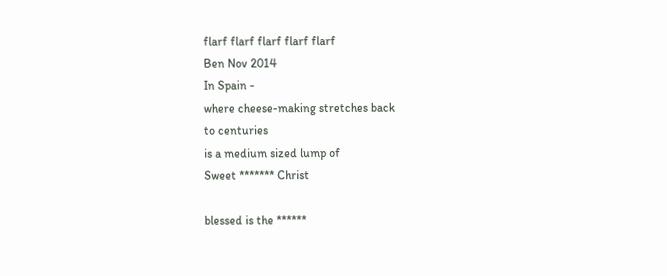flarf flarf flarf flarf flarf
Ben Nov 2014
In Spain -
where cheese-making stretches back
to centuries
is a medium sized lump of
Sweet ******* Christ

blessed is the ******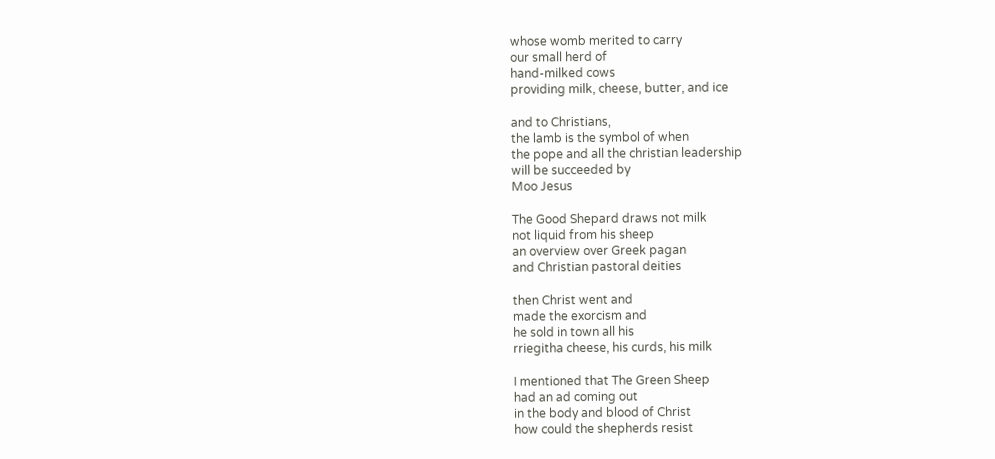whose womb merited to carry
our small herd of
hand-milked cows
providing milk, cheese, butter, and ice

and to Christians,
the lamb is the symbol of when
the pope and all the christian leadership
will be succeeded by
Moo Jesus

The Good Shepard draws not milk
not liquid from his sheep
an overview over Greek pagan
and Christian pastoral deities

then Christ went and
made the exorcism and
he sold in town all his
rriegitha cheese, his curds, his milk

I mentioned that The Green Sheep
had an ad coming out
in the body and blood of Christ
how could the shepherds resist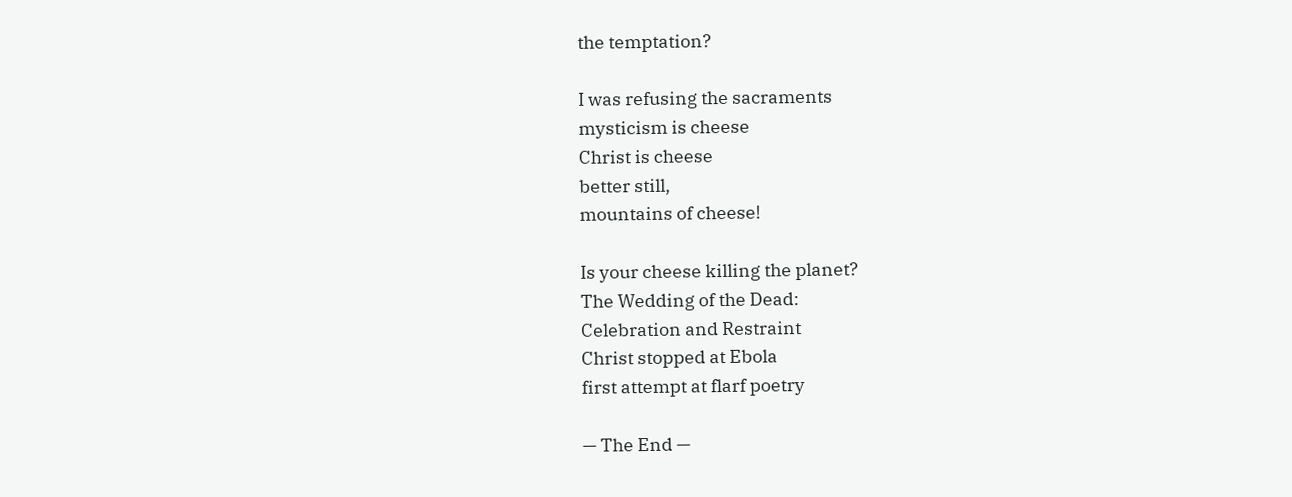the temptation?

I was refusing the sacraments
mysticism is cheese
Christ is cheese
better still,
mountains of cheese!

Is your cheese killing the planet?
The Wedding of the Dead:
Celebration and Restraint
Christ stopped at Ebola
first attempt at flarf poetry

— The End —